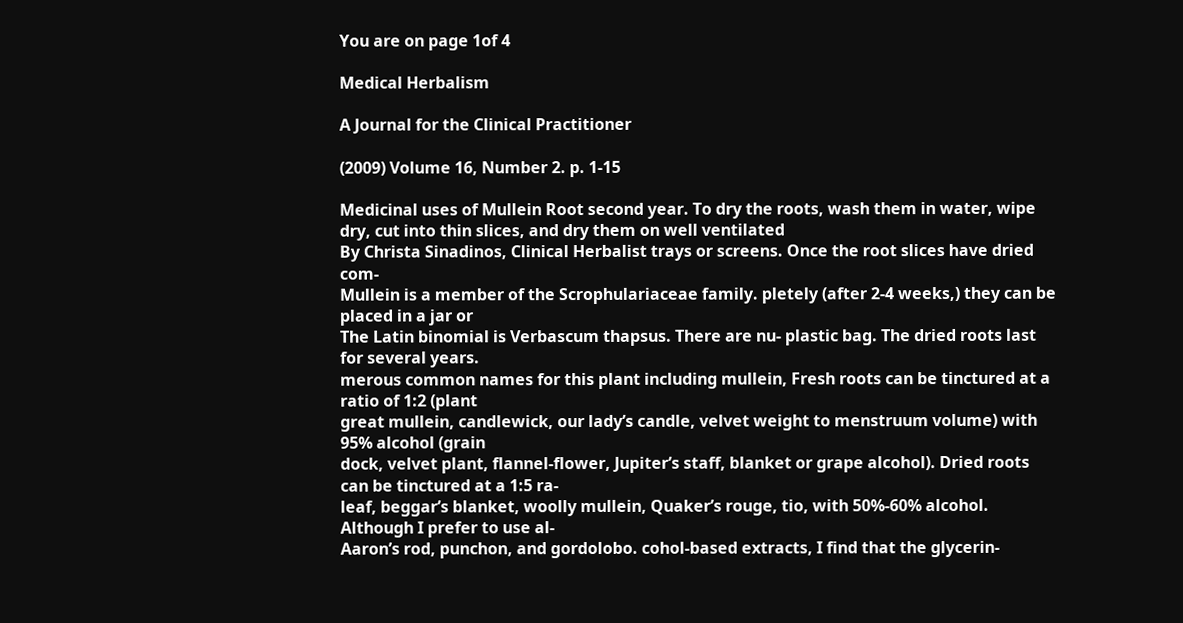You are on page 1of 4

Medical Herbalism

A Journal for the Clinical Practitioner

(2009) Volume 16, Number 2. p. 1-15

Medicinal uses of Mullein Root second year. To dry the roots, wash them in water, wipe
dry, cut into thin slices, and dry them on well ventilated
By Christa Sinadinos, Clinical Herbalist trays or screens. Once the root slices have dried com-
Mullein is a member of the Scrophulariaceae family. pletely (after 2-4 weeks,) they can be placed in a jar or
The Latin binomial is Verbascum thapsus. There are nu- plastic bag. The dried roots last for several years.
merous common names for this plant including mullein, Fresh roots can be tinctured at a ratio of 1:2 (plant
great mullein, candlewick, our lady’s candle, velvet weight to menstruum volume) with 95% alcohol (grain
dock, velvet plant, flannel-flower, Jupiter’s staff, blanket or grape alcohol). Dried roots can be tinctured at a 1:5 ra-
leaf, beggar’s blanket, woolly mullein, Quaker’s rouge, tio, with 50%-60% alcohol. Although I prefer to use al-
Aaron’s rod, punchon, and gordolobo. cohol-based extracts, I find that the glycerin-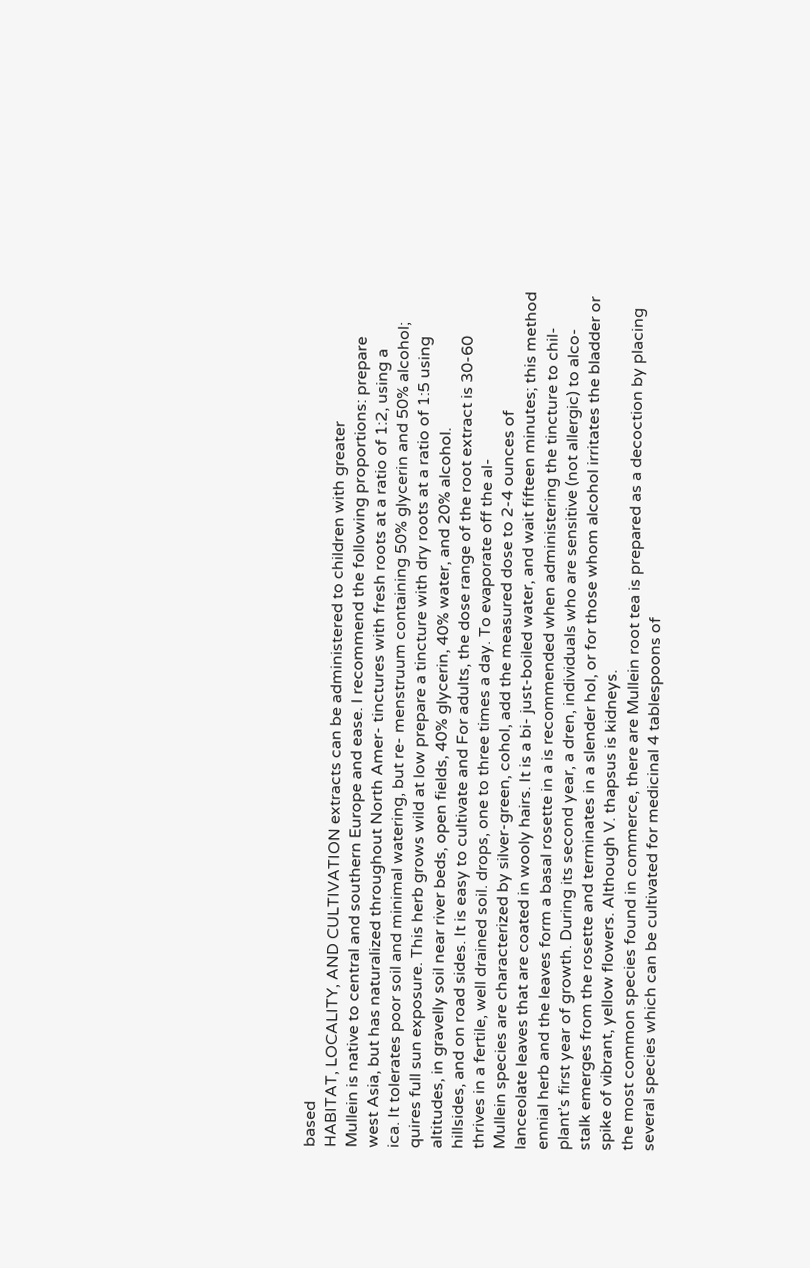based
HABITAT, LOCALITY, AND CULTIVATION extracts can be administered to children with greater
Mullein is native to central and southern Europe and ease. I recommend the following proportions: prepare
west Asia, but has naturalized throughout North Amer- tinctures with fresh roots at a ratio of 1:2, using a
ica. It tolerates poor soil and minimal watering, but re- menstruum containing 50% glycerin and 50% alcohol;
quires full sun exposure. This herb grows wild at low prepare a tincture with dry roots at a ratio of 1:5 using
altitudes, in gravelly soil near river beds, open fields, 40% glycerin, 40% water, and 20% alcohol.
hillsides, and on road sides. It is easy to cultivate and For adults, the dose range of the root extract is 30-60
thrives in a fertile, well drained soil. drops, one to three times a day. To evaporate off the al-
Mullein species are characterized by silver-green, cohol, add the measured dose to 2-4 ounces of
lanceolate leaves that are coated in wooly hairs. It is a bi- just-boiled water, and wait fifteen minutes; this method
ennial herb and the leaves form a basal rosette in a is recommended when administering the tincture to chil-
plant’s first year of growth. During its second year, a dren, individuals who are sensitive (not allergic) to alco-
stalk emerges from the rosette and terminates in a slender hol, or for those whom alcohol irritates the bladder or
spike of vibrant, yellow flowers. Although V. thapsus is kidneys.
the most common species found in commerce, there are Mullein root tea is prepared as a decoction by placing
several species which can be cultivated for medicinal 4 tablespoons of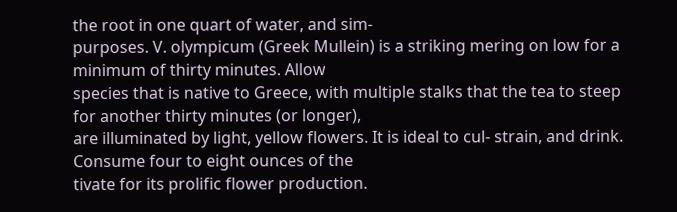the root in one quart of water, and sim-
purposes. V. olympicum (Greek Mullein) is a striking mering on low for a minimum of thirty minutes. Allow
species that is native to Greece, with multiple stalks that the tea to steep for another thirty minutes (or longer),
are illuminated by light, yellow flowers. It is ideal to cul- strain, and drink. Consume four to eight ounces of the
tivate for its prolific flower production.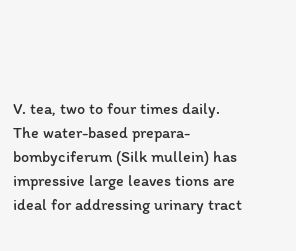V. tea, two to four times daily. The water-based prepara-
bombyciferum (Silk mullein) has impressive large leaves tions are ideal for addressing urinary tract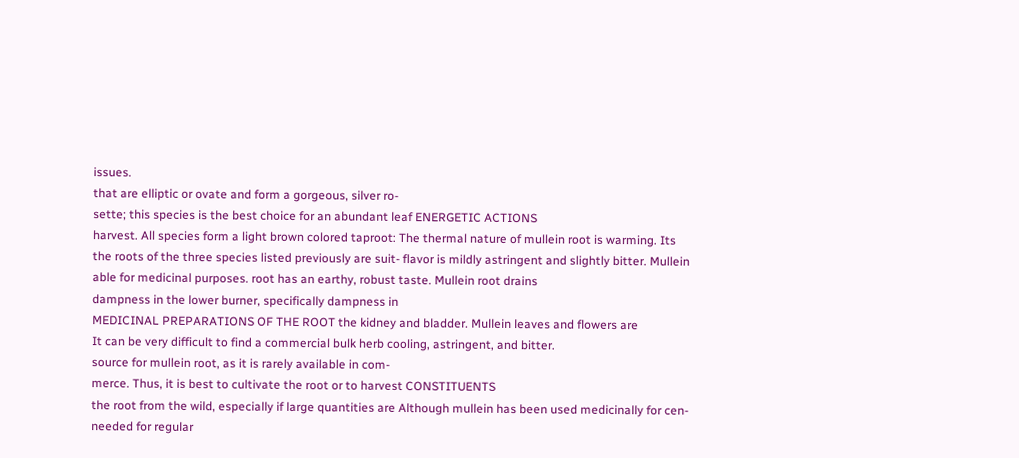issues.
that are elliptic or ovate and form a gorgeous, silver ro-
sette; this species is the best choice for an abundant leaf ENERGETIC ACTIONS
harvest. All species form a light brown colored taproot: The thermal nature of mullein root is warming. Its
the roots of the three species listed previously are suit- flavor is mildly astringent and slightly bitter. Mullein
able for medicinal purposes. root has an earthy, robust taste. Mullein root drains
dampness in the lower burner, specifically dampness in
MEDICINAL PREPARATIONS OF THE ROOT the kidney and bladder. Mullein leaves and flowers are
It can be very difficult to find a commercial bulk herb cooling, astringent, and bitter.
source for mullein root, as it is rarely available in com-
merce. Thus, it is best to cultivate the root or to harvest CONSTITUENTS
the root from the wild, especially if large quantities are Although mullein has been used medicinally for cen-
needed for regular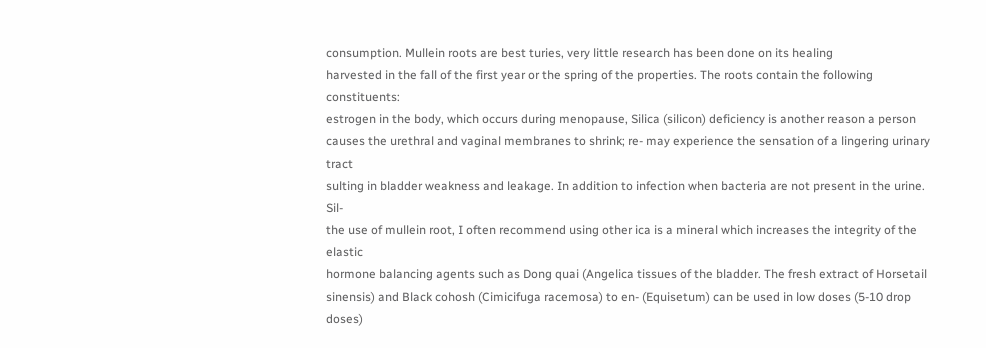consumption. Mullein roots are best turies, very little research has been done on its healing
harvested in the fall of the first year or the spring of the properties. The roots contain the following constituents:
estrogen in the body, which occurs during menopause, Silica (silicon) deficiency is another reason a person
causes the urethral and vaginal membranes to shrink; re- may experience the sensation of a lingering urinary tract
sulting in bladder weakness and leakage. In addition to infection when bacteria are not present in the urine. Sil-
the use of mullein root, I often recommend using other ica is a mineral which increases the integrity of the elastic
hormone balancing agents such as Dong quai (Angelica tissues of the bladder. The fresh extract of Horsetail
sinensis) and Black cohosh (Cimicifuga racemosa) to en- (Equisetum) can be used in low doses (5-10 drop doses)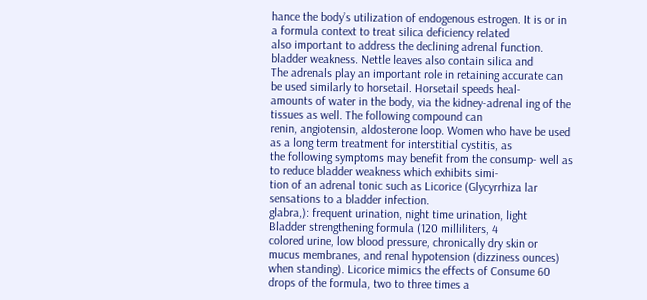hance the body’s utilization of endogenous estrogen. It is or in a formula context to treat silica deficiency related
also important to address the declining adrenal function. bladder weakness. Nettle leaves also contain silica and
The adrenals play an important role in retaining accurate can be used similarly to horsetail. Horsetail speeds heal-
amounts of water in the body, via the kidney-adrenal ing of the tissues as well. The following compound can
renin, angiotensin, aldosterone loop. Women who have be used as a long term treatment for interstitial cystitis, as
the following symptoms may benefit from the consump- well as to reduce bladder weakness which exhibits simi-
tion of an adrenal tonic such as Licorice (Glycyrrhiza lar sensations to a bladder infection.
glabra,): frequent urination, night time urination, light
Bladder strengthening formula (120 milliliters, 4
colored urine, low blood pressure, chronically dry skin or
mucus membranes, and renal hypotension (dizziness ounces)
when standing). Licorice mimics the effects of Consume 60 drops of the formula, two to three times a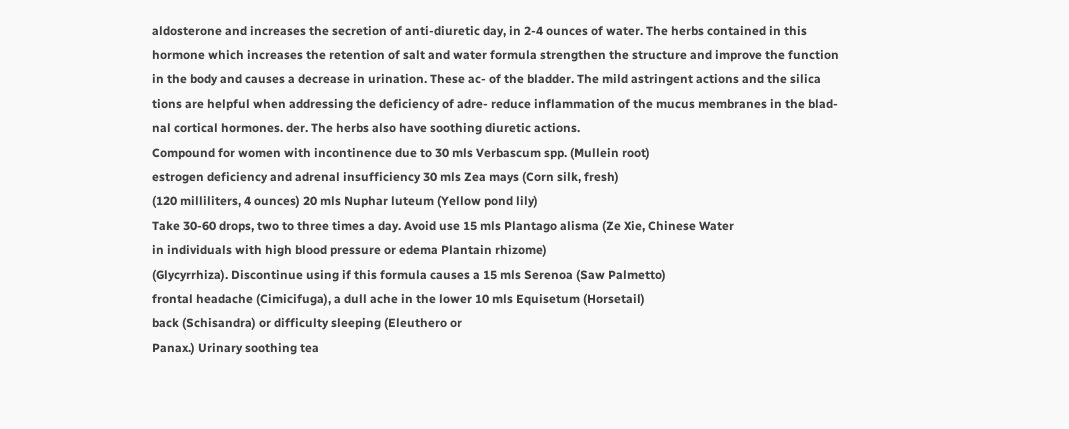aldosterone and increases the secretion of anti-diuretic day, in 2-4 ounces of water. The herbs contained in this
hormone which increases the retention of salt and water formula strengthen the structure and improve the function
in the body and causes a decrease in urination. These ac- of the bladder. The mild astringent actions and the silica
tions are helpful when addressing the deficiency of adre- reduce inflammation of the mucus membranes in the blad-
nal cortical hormones. der. The herbs also have soothing diuretic actions.
Compound for women with incontinence due to 30 mls Verbascum spp. (Mullein root)
estrogen deficiency and adrenal insufficiency 30 mls Zea mays (Corn silk, fresh)
(120 milliliters, 4 ounces) 20 mls Nuphar luteum (Yellow pond lily)
Take 30-60 drops, two to three times a day. Avoid use 15 mls Plantago alisma (Ze Xie, Chinese Water
in individuals with high blood pressure or edema Plantain rhizome)
(Glycyrrhiza). Discontinue using if this formula causes a 15 mls Serenoa (Saw Palmetto)
frontal headache (Cimicifuga), a dull ache in the lower 10 mls Equisetum (Horsetail)
back (Schisandra) or difficulty sleeping (Eleuthero or
Panax.) Urinary soothing tea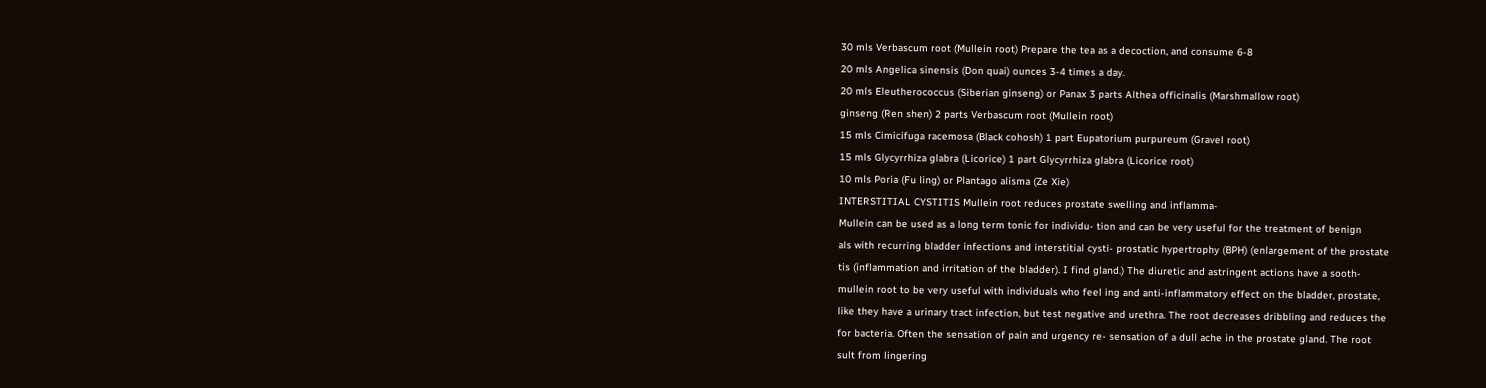30 mls Verbascum root (Mullein root) Prepare the tea as a decoction, and consume 6-8
20 mls Angelica sinensis (Don quai) ounces 3-4 times a day.
20 mls Eleutherococcus (Siberian ginseng) or Panax 3 parts Althea officinalis (Marshmallow root)
ginseng (Ren shen) 2 parts Verbascum root (Mullein root)
15 mls Cimicifuga racemosa (Black cohosh) 1 part Eupatorium purpureum (Gravel root)
15 mls Glycyrrhiza glabra (Licorice) 1 part Glycyrrhiza glabra (Licorice root)
10 mls Poria (Fu ling) or Plantago alisma (Ze Xie)
INTERSTITIAL CYSTITIS Mullein root reduces prostate swelling and inflamma-
Mullein can be used as a long term tonic for individu- tion and can be very useful for the treatment of benign
als with recurring bladder infections and interstitial cysti- prostatic hypertrophy (BPH) (enlargement of the prostate
tis (inflammation and irritation of the bladder). I find gland.) The diuretic and astringent actions have a sooth-
mullein root to be very useful with individuals who feel ing and anti-inflammatory effect on the bladder, prostate,
like they have a urinary tract infection, but test negative and urethra. The root decreases dribbling and reduces the
for bacteria. Often the sensation of pain and urgency re- sensation of a dull ache in the prostate gland. The root
sult from lingering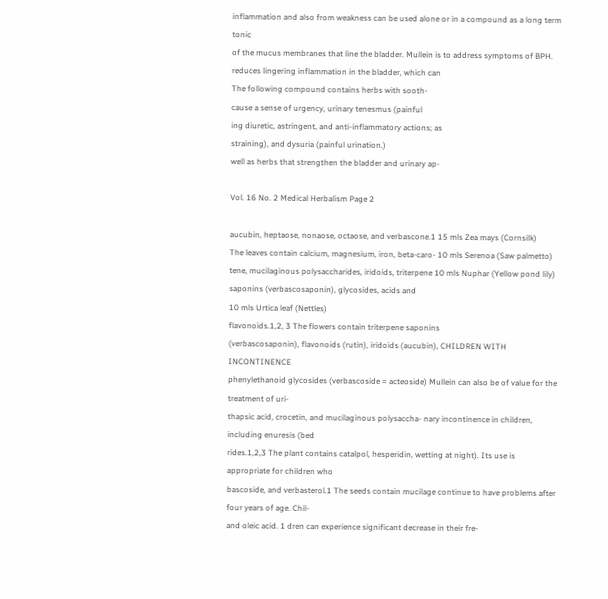inflammation and also from weakness can be used alone or in a compound as a long term tonic
of the mucus membranes that line the bladder. Mullein is to address symptoms of BPH.
reduces lingering inflammation in the bladder, which can
The following compound contains herbs with sooth-
cause a sense of urgency, urinary tenesmus (painful
ing diuretic, astringent, and anti-inflammatory actions; as
straining), and dysuria (painful urination.)
well as herbs that strengthen the bladder and urinary ap-

Vol. 16 No. 2 Medical Herbalism Page 2

aucubin, heptaose, nonaose, octaose, and verbascone.1 15 mls Zea mays (Cornsilk)
The leaves contain calcium, magnesium, iron, beta-caro- 10 mls Serenoa (Saw palmetto)
tene, mucilaginous polysaccharides, iridoids, triterpene 10 mls Nuphar (Yellow pond lily)
saponins (verbascosaponin), glycosides, acids and
10 mls Urtica leaf (Nettles)
flavonoids.1,2, 3 The flowers contain triterpene saponins
(verbascosaponin), flavonoids (rutin), iridoids (aucubin), CHILDREN WITH INCONTINENCE
phenylethanoid glycosides (verbascoside = acteoside) Mullein can also be of value for the treatment of uri-
thapsic acid, crocetin, and mucilaginous polysaccha- nary incontinence in children, including enuresis (bed
rides.1,2,3 The plant contains catalpol, hesperidin, wetting at night). Its use is appropriate for children who
bascoside, and verbasterol.1 The seeds contain mucilage continue to have problems after four years of age. Chil-
and oleic acid. 1 dren can experience significant decrease in their fre-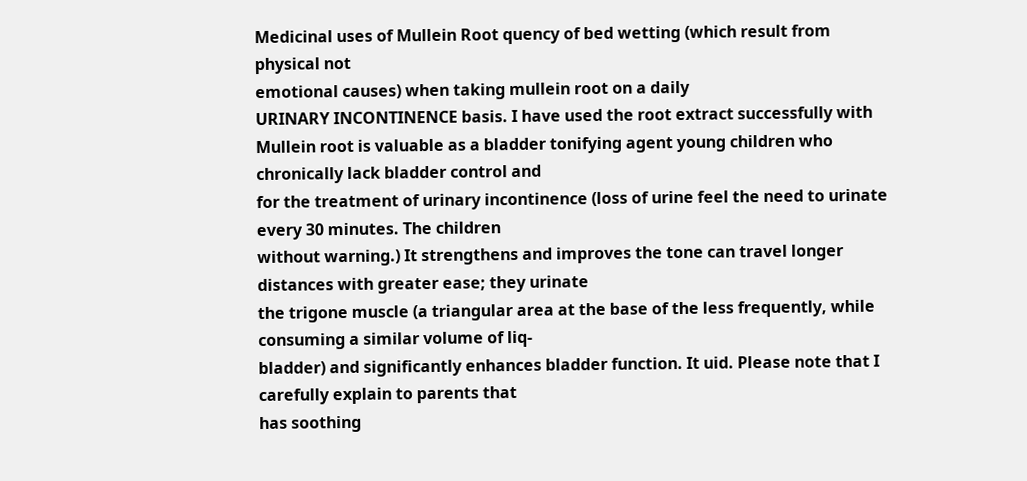Medicinal uses of Mullein Root quency of bed wetting (which result from physical not
emotional causes) when taking mullein root on a daily
URINARY INCONTINENCE basis. I have used the root extract successfully with
Mullein root is valuable as a bladder tonifying agent young children who chronically lack bladder control and
for the treatment of urinary incontinence (loss of urine feel the need to urinate every 30 minutes. The children
without warning.) It strengthens and improves the tone can travel longer distances with greater ease; they urinate
the trigone muscle (a triangular area at the base of the less frequently, while consuming a similar volume of liq-
bladder) and significantly enhances bladder function. It uid. Please note that I carefully explain to parents that
has soothing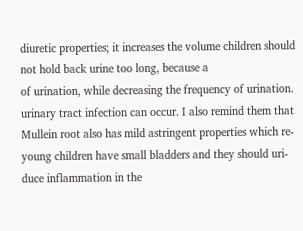diuretic properties; it increases the volume children should not hold back urine too long, because a
of urination, while decreasing the frequency of urination. urinary tract infection can occur. I also remind them that
Mullein root also has mild astringent properties which re- young children have small bladders and they should uri-
duce inflammation in the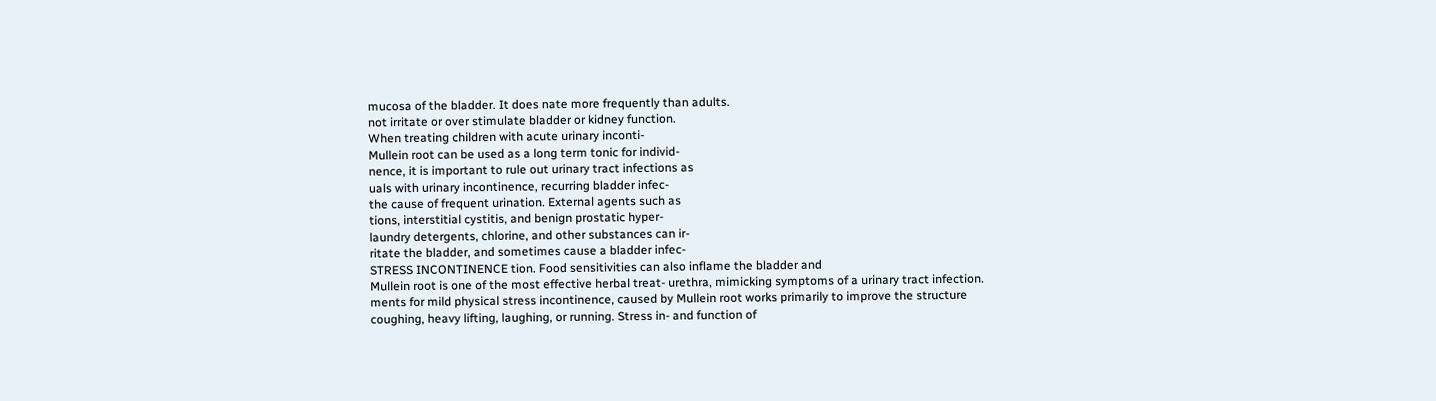mucosa of the bladder. It does nate more frequently than adults.
not irritate or over stimulate bladder or kidney function.
When treating children with acute urinary inconti-
Mullein root can be used as a long term tonic for individ-
nence, it is important to rule out urinary tract infections as
uals with urinary incontinence, recurring bladder infec-
the cause of frequent urination. External agents such as
tions, interstitial cystitis, and benign prostatic hyper-
laundry detergents, chlorine, and other substances can ir-
ritate the bladder, and sometimes cause a bladder infec-
STRESS INCONTINENCE tion. Food sensitivities can also inflame the bladder and
Mullein root is one of the most effective herbal treat- urethra, mimicking symptoms of a urinary tract infection.
ments for mild physical stress incontinence, caused by Mullein root works primarily to improve the structure
coughing, heavy lifting, laughing, or running. Stress in- and function of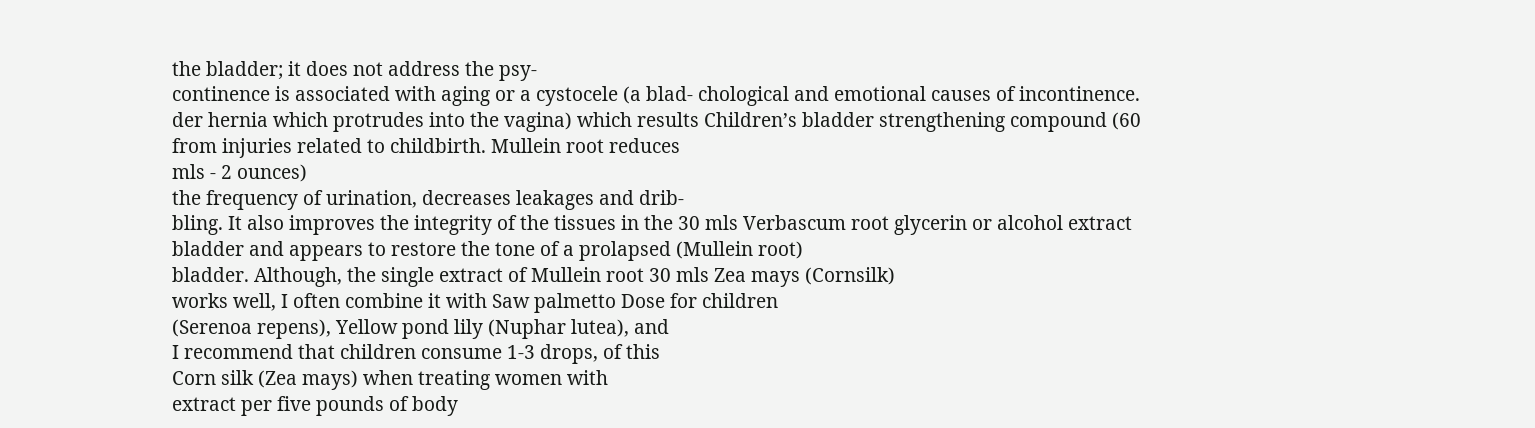the bladder; it does not address the psy-
continence is associated with aging or a cystocele (a blad- chological and emotional causes of incontinence.
der hernia which protrudes into the vagina) which results Children’s bladder strengthening compound (60
from injuries related to childbirth. Mullein root reduces
mls - 2 ounces)
the frequency of urination, decreases leakages and drib-
bling. It also improves the integrity of the tissues in the 30 mls Verbascum root glycerin or alcohol extract
bladder and appears to restore the tone of a prolapsed (Mullein root)
bladder. Although, the single extract of Mullein root 30 mls Zea mays (Cornsilk)
works well, I often combine it with Saw palmetto Dose for children
(Serenoa repens), Yellow pond lily (Nuphar lutea), and
I recommend that children consume 1-3 drops, of this
Corn silk (Zea mays) when treating women with
extract per five pounds of body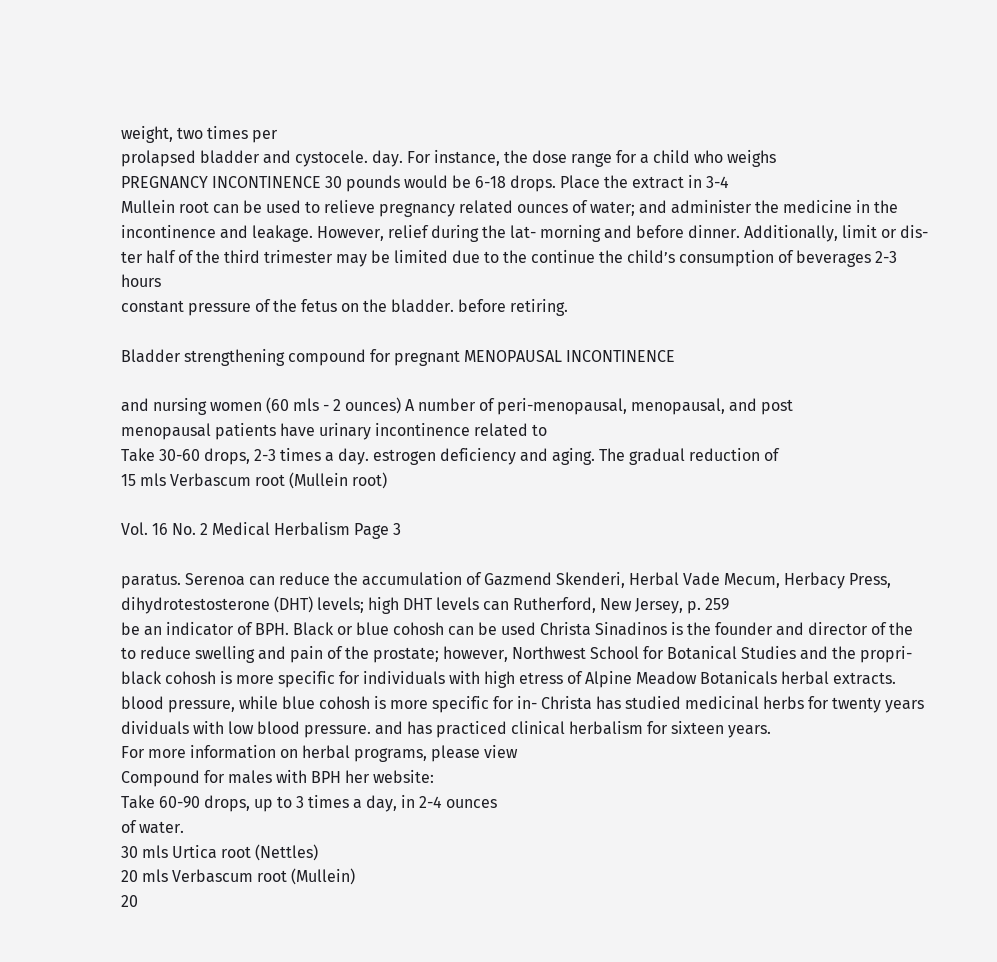weight, two times per
prolapsed bladder and cystocele. day. For instance, the dose range for a child who weighs
PREGNANCY INCONTINENCE 30 pounds would be 6-18 drops. Place the extract in 3-4
Mullein root can be used to relieve pregnancy related ounces of water; and administer the medicine in the
incontinence and leakage. However, relief during the lat- morning and before dinner. Additionally, limit or dis-
ter half of the third trimester may be limited due to the continue the child’s consumption of beverages 2-3 hours
constant pressure of the fetus on the bladder. before retiring.

Bladder strengthening compound for pregnant MENOPAUSAL INCONTINENCE

and nursing women (60 mls - 2 ounces) A number of peri-menopausal, menopausal, and post
menopausal patients have urinary incontinence related to
Take 30-60 drops, 2-3 times a day. estrogen deficiency and aging. The gradual reduction of
15 mls Verbascum root (Mullein root)

Vol. 16 No. 2 Medical Herbalism Page 3

paratus. Serenoa can reduce the accumulation of Gazmend Skenderi, Herbal Vade Mecum, Herbacy Press,
dihydrotestosterone (DHT) levels; high DHT levels can Rutherford, New Jersey, p. 259
be an indicator of BPH. Black or blue cohosh can be used Christa Sinadinos is the founder and director of the
to reduce swelling and pain of the prostate; however, Northwest School for Botanical Studies and the propri-
black cohosh is more specific for individuals with high etress of Alpine Meadow Botanicals herbal extracts.
blood pressure, while blue cohosh is more specific for in- Christa has studied medicinal herbs for twenty years
dividuals with low blood pressure. and has practiced clinical herbalism for sixteen years.
For more information on herbal programs, please view
Compound for males with BPH her website:
Take 60-90 drops, up to 3 times a day, in 2-4 ounces
of water.
30 mls Urtica root (Nettles)
20 mls Verbascum root (Mullein)
20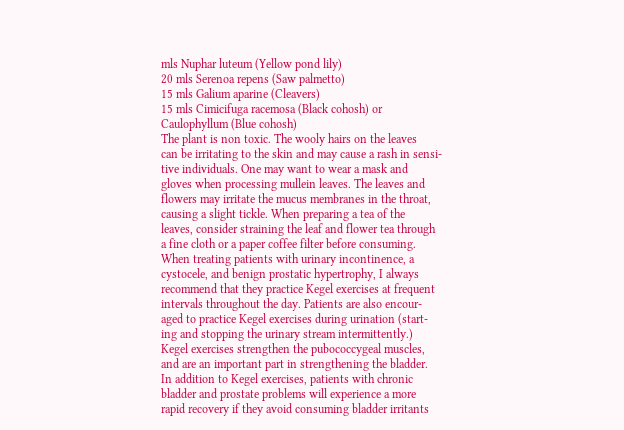mls Nuphar luteum (Yellow pond lily)
20 mls Serenoa repens (Saw palmetto)
15 mls Galium aparine (Cleavers)
15 mls Cimicifuga racemosa (Black cohosh) or
Caulophyllum (Blue cohosh)
The plant is non toxic. The wooly hairs on the leaves
can be irritating to the skin and may cause a rash in sensi-
tive individuals. One may want to wear a mask and
gloves when processing mullein leaves. The leaves and
flowers may irritate the mucus membranes in the throat,
causing a slight tickle. When preparing a tea of the
leaves, consider straining the leaf and flower tea through
a fine cloth or a paper coffee filter before consuming.
When treating patients with urinary incontinence, a
cystocele, and benign prostatic hypertrophy, I always
recommend that they practice Kegel exercises at frequent
intervals throughout the day. Patients are also encour-
aged to practice Kegel exercises during urination (start-
ing and stopping the urinary stream intermittently.)
Kegel exercises strengthen the pubococcygeal muscles,
and are an important part in strengthening the bladder.
In addition to Kegel exercises, patients with chronic
bladder and prostate problems will experience a more
rapid recovery if they avoid consuming bladder irritants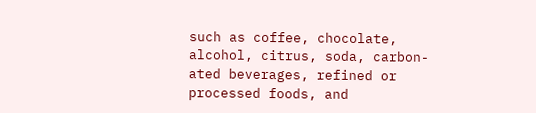such as coffee, chocolate, alcohol, citrus, soda, carbon-
ated beverages, refined or processed foods, and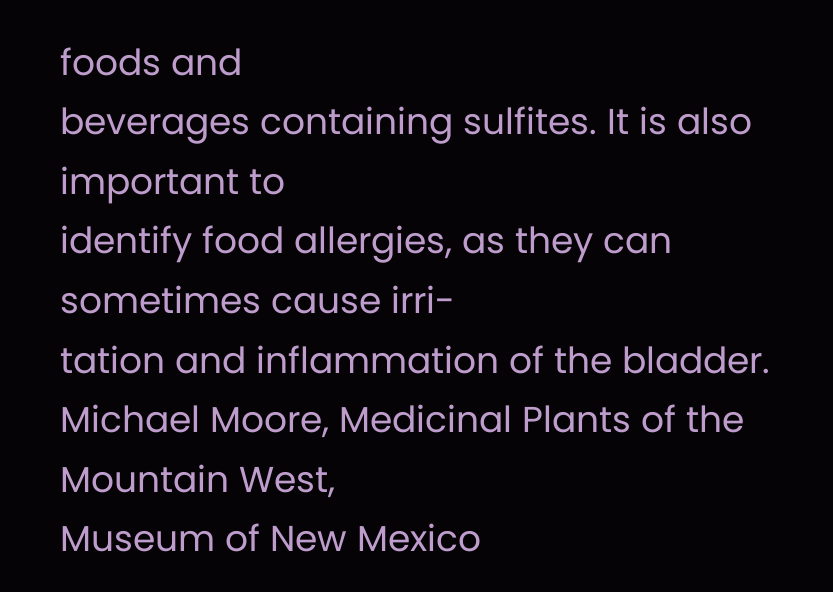foods and
beverages containing sulfites. It is also important to
identify food allergies, as they can sometimes cause irri-
tation and inflammation of the bladder.
Michael Moore, Medicinal Plants of the Mountain West,
Museum of New Mexico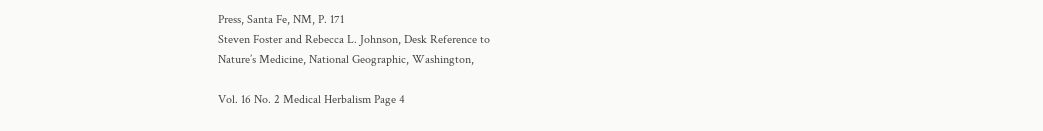Press, Santa Fe, NM, P. 171
Steven Foster and Rebecca L. Johnson, Desk Reference to
Nature’s Medicine, National Geographic, Washington,

Vol. 16 No. 2 Medical Herbalism Page 4